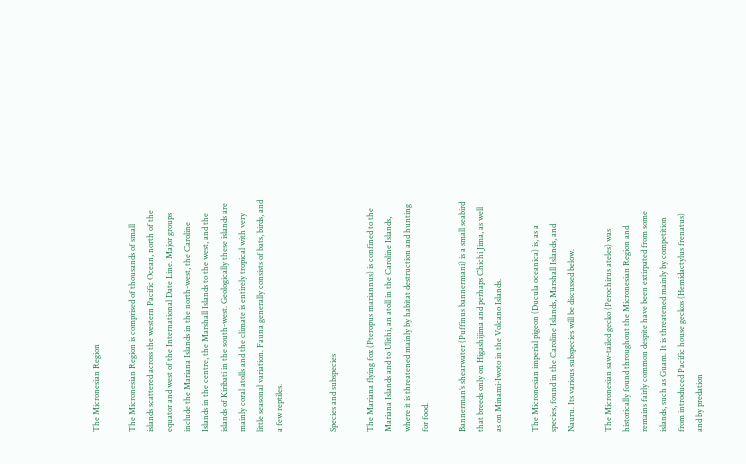The Micronesian Region

The Micronesian Region is comprised of thousands of small islands scattered across the western Pacific Ocean, north of the equator and west of the International Date Line. Major groups include the Mariana Islands in the north-west, the Caroline Islands in the centre, the Marshall Islands to the west, and the islands of Kiribati in the south-west. Geologically these islands are mainly coral atolls and the climate is entirely tropical with very little seasonal variation. Fauna generally consists of bats, birds, and a few reptiles.


Species and subspecies

The Mariana flying fox (Pteropus mariannus) is confined to the Mariana Islands and to Ulithi, an atoll in the Caroline Islands, where it is threatened mainly by habitat destruction and hunting for food.

Bannerman’s shearwater (Puffinus bannermani) is a small seabird that breeds only on Higashijima and perhaps Chichi Jima, as well as on Minami-Iwoto in the Volcano Islands.

The Micronesian imperial pigeon (Ducula oceanica) is, as a species, found in the Caroline Islands, Marshall Islands, and Nauru. Its various subspecies will be discussed below.

The Micronesian saw-tailed gecko (Perochirus ateles) was historically found throughout the Micronesian Region and remains fairly common despite have been extirpated from some islands, such as Guam. It is threatened mainly by competition from introduced Pacific house geckos (Hemidactylus frenatus) and by predation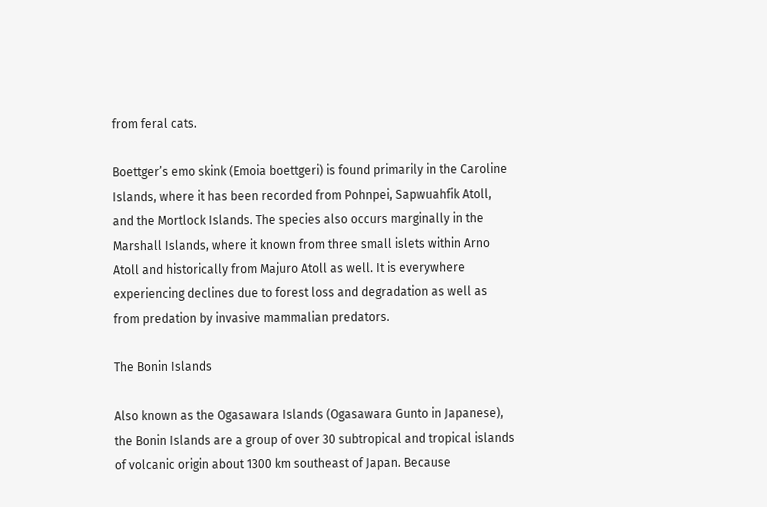from feral cats.

Boettger’s emo skink (Emoia boettgeri) is found primarily in the Caroline Islands, where it has been recorded from Pohnpei, Sapwuahfik Atoll, and the Mortlock Islands. The species also occurs marginally in the Marshall Islands, where it known from three small islets within Arno Atoll and historically from Majuro Atoll as well. It is everywhere experiencing declines due to forest loss and degradation as well as from predation by invasive mammalian predators.

The Bonin Islands

Also known as the Ogasawara Islands (Ogasawara Gunto in Japanese), the Bonin Islands are a group of over 30 subtropical and tropical islands of volcanic origin about 1300 km southeast of Japan. Because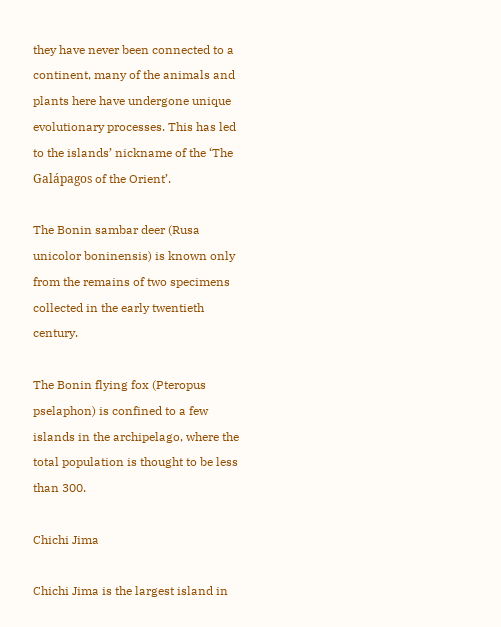they have never been connected to a continent, many of the animals and plants here have undergone unique evolutionary processes. This has led to the islands’ nickname of the ‘The Galápagos of the Orient’.

The Bonin sambar deer (Rusa unicolor boninensis) is known only from the remains of two specimens collected in the early twentieth century.

The Bonin flying fox (Pteropus pselaphon) is confined to a few islands in the archipelago, where the total population is thought to be less than 300.

Chichi Jima

Chichi Jima is the largest island in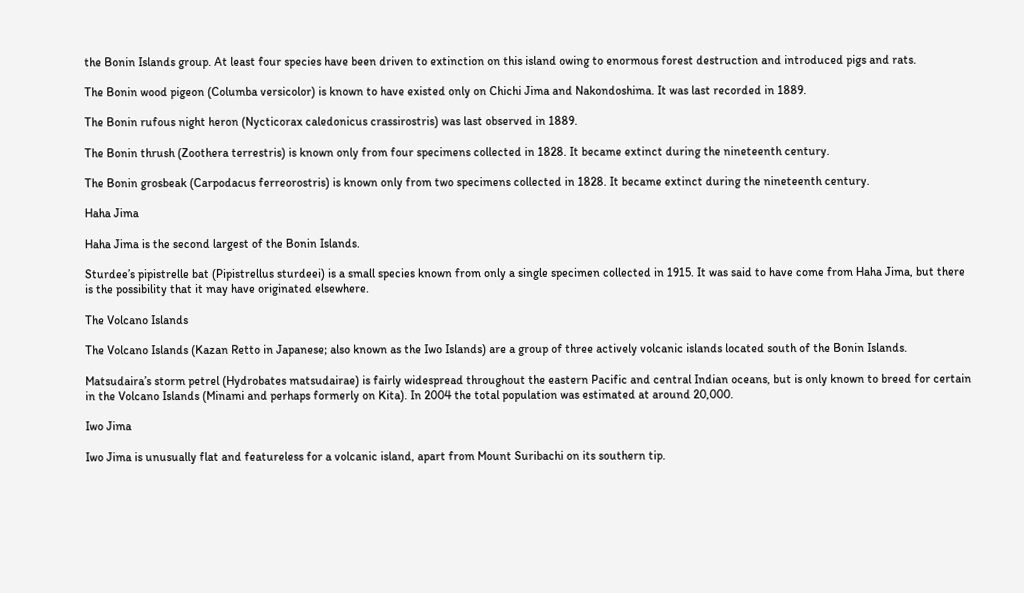the Bonin Islands group. At least four species have been driven to extinction on this island owing to enormous forest destruction and introduced pigs and rats.

The Bonin wood pigeon (Columba versicolor) is known to have existed only on Chichi Jima and Nakondoshima. It was last recorded in 1889.

The Bonin rufous night heron (Nycticorax caledonicus crassirostris) was last observed in 1889.

The Bonin thrush (Zoothera terrestris) is known only from four specimens collected in 1828. It became extinct during the nineteenth century.

The Bonin grosbeak (Carpodacus ferreorostris) is known only from two specimens collected in 1828. It became extinct during the nineteenth century.

Haha Jima

Haha Jima is the second largest of the Bonin Islands.

Sturdee’s pipistrelle bat (Pipistrellus sturdeei) is a small species known from only a single specimen collected in 1915. It was said to have come from Haha Jima, but there is the possibility that it may have originated elsewhere.

The Volcano Islands

The Volcano Islands (Kazan Retto in Japanese; also known as the Iwo Islands) are a group of three actively volcanic islands located south of the Bonin Islands.

Matsudaira’s storm petrel (Hydrobates matsudairae) is fairly widespread throughout the eastern Pacific and central Indian oceans, but is only known to breed for certain in the Volcano Islands (Minami and perhaps formerly on Kita). In 2004 the total population was estimated at around 20,000.

Iwo Jima

Iwo Jima is unusually flat and featureless for a volcanic island, apart from Mount Suribachi on its southern tip.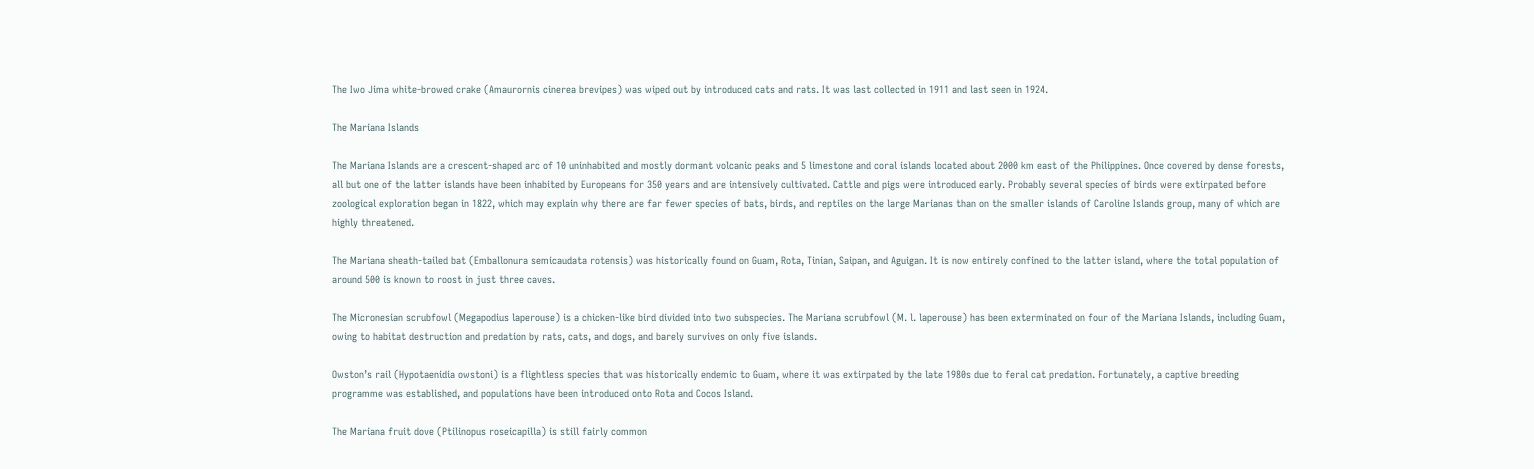The Iwo Jima white-browed crake (Amaurornis cinerea brevipes) was wiped out by introduced cats and rats. It was last collected in 1911 and last seen in 1924.

The Mariana Islands

The Mariana Islands are a crescent-shaped arc of 10 uninhabited and mostly dormant volcanic peaks and 5 limestone and coral islands located about 2000 km east of the Philippines. Once covered by dense forests, all but one of the latter islands have been inhabited by Europeans for 350 years and are intensively cultivated. Cattle and pigs were introduced early. Probably several species of birds were extirpated before zoological exploration began in 1822, which may explain why there are far fewer species of bats, birds, and reptiles on the large Marianas than on the smaller islands of Caroline Islands group, many of which are highly threatened.

The Mariana sheath-tailed bat (Emballonura semicaudata rotensis) was historically found on Guam, Rota, Tinian, Saipan, and Aguigan. It is now entirely confined to the latter island, where the total population of around 500 is known to roost in just three caves.

The Micronesian scrubfowl (Megapodius laperouse) is a chicken-like bird divided into two subspecies. The Mariana scrubfowl (M. l. laperouse) has been exterminated on four of the Mariana Islands, including Guam, owing to habitat destruction and predation by rats, cats, and dogs, and barely survives on only five islands.

Owston’s rail (Hypotaenidia owstoni) is a flightless species that was historically endemic to Guam, where it was extirpated by the late 1980s due to feral cat predation. Fortunately, a captive breeding programme was established, and populations have been introduced onto Rota and Cocos Island.

The Mariana fruit dove (Ptilinopus roseicapilla) is still fairly common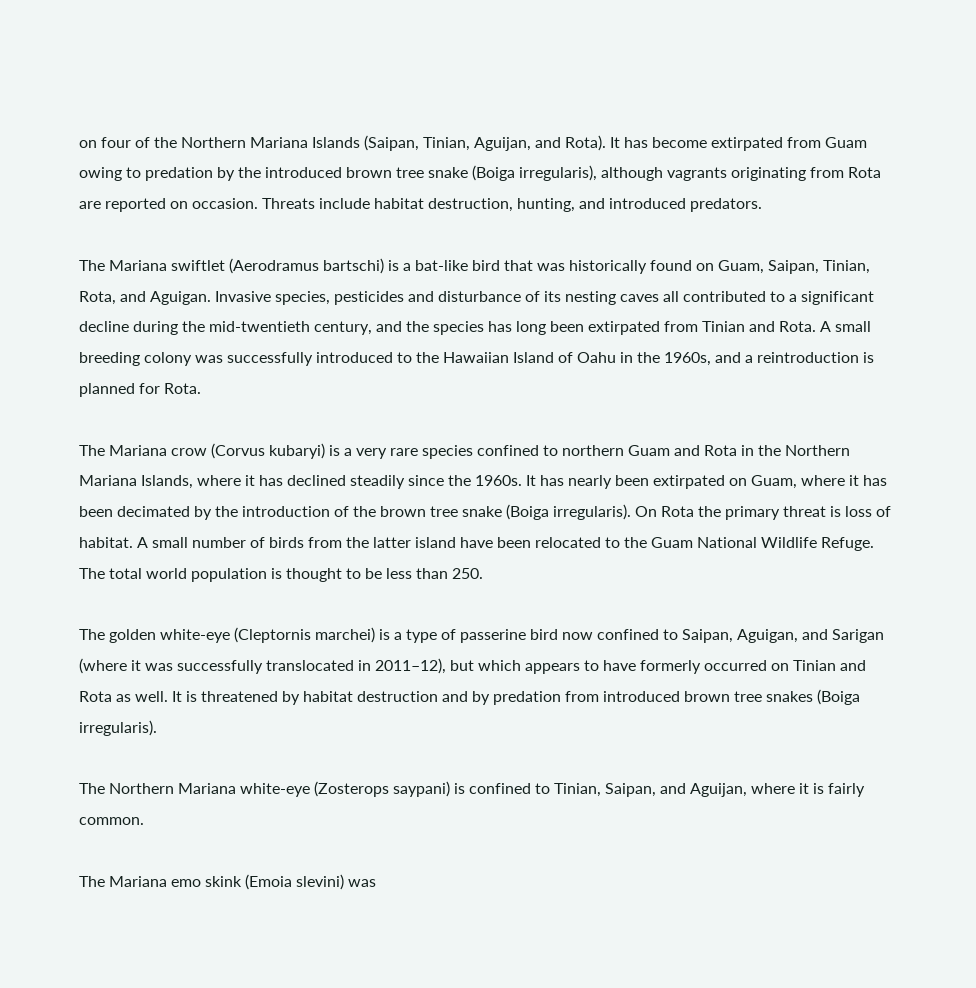on four of the Northern Mariana Islands (Saipan, Tinian, Aguijan, and Rota). It has become extirpated from Guam owing to predation by the introduced brown tree snake (Boiga irregularis), although vagrants originating from Rota are reported on occasion. Threats include habitat destruction, hunting, and introduced predators.

The Mariana swiftlet (Aerodramus bartschi) is a bat-like bird that was historically found on Guam, Saipan, Tinian, Rota, and Aguigan. Invasive species, pesticides and disturbance of its nesting caves all contributed to a significant decline during the mid-twentieth century, and the species has long been extirpated from Tinian and Rota. A small breeding colony was successfully introduced to the Hawaiian Island of Oahu in the 1960s, and a reintroduction is planned for Rota.

The Mariana crow (Corvus kubaryi) is a very rare species confined to northern Guam and Rota in the Northern Mariana Islands, where it has declined steadily since the 1960s. It has nearly been extirpated on Guam, where it has been decimated by the introduction of the brown tree snake (Boiga irregularis). On Rota the primary threat is loss of habitat. A small number of birds from the latter island have been relocated to the Guam National Wildlife Refuge. The total world population is thought to be less than 250.

The golden white-eye (Cleptornis marchei) is a type of passerine bird now confined to Saipan, Aguigan, and Sarigan (where it was successfully translocated in 2011–12), but which appears to have formerly occurred on Tinian and Rota as well. It is threatened by habitat destruction and by predation from introduced brown tree snakes (Boiga irregularis).

The Northern Mariana white-eye (Zosterops saypani) is confined to Tinian, Saipan, and Aguijan, where it is fairly common.

The Mariana emo skink (Emoia slevini) was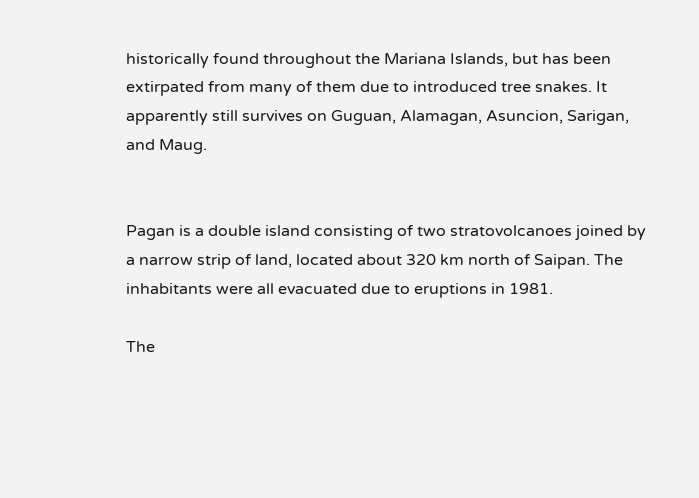historically found throughout the Mariana Islands, but has been extirpated from many of them due to introduced tree snakes. It apparently still survives on Guguan, Alamagan, Asuncion, Sarigan, and Maug.


Pagan is a double island consisting of two stratovolcanoes joined by a narrow strip of land, located about 320 km north of Saipan. The inhabitants were all evacuated due to eruptions in 1981.

The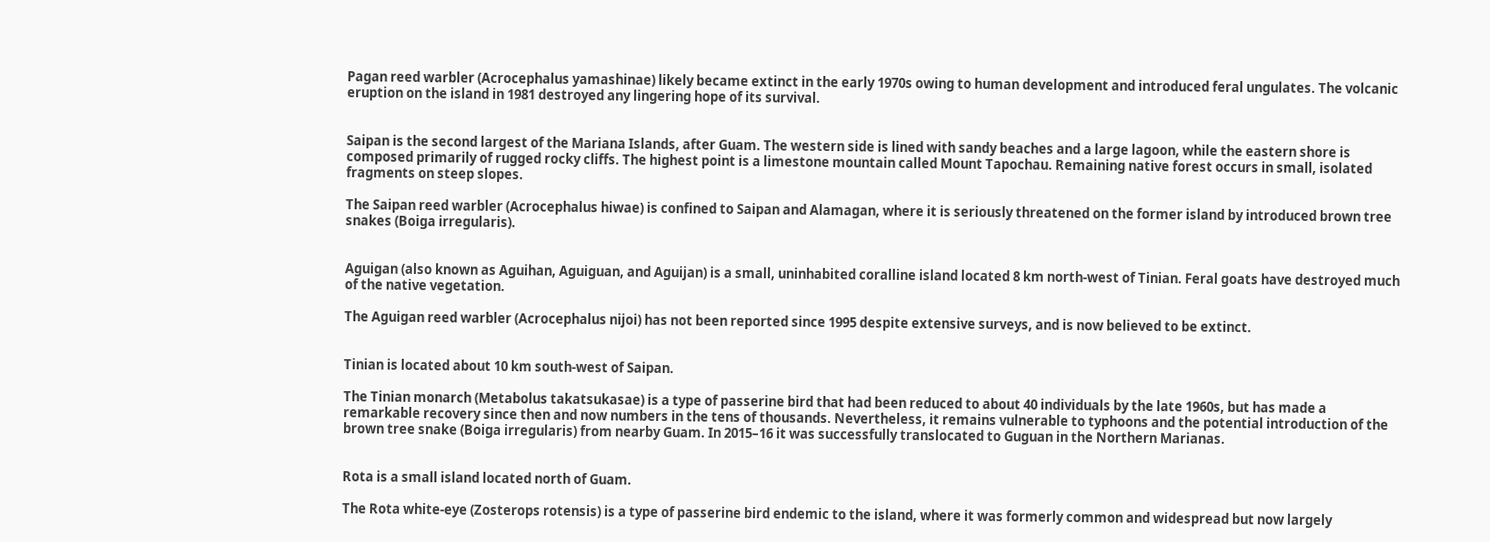Pagan reed warbler (Acrocephalus yamashinae) likely became extinct in the early 1970s owing to human development and introduced feral ungulates. The volcanic eruption on the island in 1981 destroyed any lingering hope of its survival.


Saipan is the second largest of the Mariana Islands, after Guam. The western side is lined with sandy beaches and a large lagoon, while the eastern shore is composed primarily of rugged rocky cliffs. The highest point is a limestone mountain called Mount Tapochau. Remaining native forest occurs in small, isolated fragments on steep slopes.

The Saipan reed warbler (Acrocephalus hiwae) is confined to Saipan and Alamagan, where it is seriously threatened on the former island by introduced brown tree snakes (Boiga irregularis).


Aguigan (also known as Aguihan, Aguiguan, and Aguijan) is a small, uninhabited coralline island located 8 km north-west of Tinian. Feral goats have destroyed much of the native vegetation.

The Aguigan reed warbler (Acrocephalus nijoi) has not been reported since 1995 despite extensive surveys, and is now believed to be extinct.


Tinian is located about 10 km south-west of Saipan.

The Tinian monarch (Metabolus takatsukasae) is a type of passerine bird that had been reduced to about 40 individuals by the late 1960s, but has made a remarkable recovery since then and now numbers in the tens of thousands. Nevertheless, it remains vulnerable to typhoons and the potential introduction of the brown tree snake (Boiga irregularis) from nearby Guam. In 2015–16 it was successfully translocated to Guguan in the Northern Marianas.


Rota is a small island located north of Guam.

The Rota white-eye (Zosterops rotensis) is a type of passerine bird endemic to the island, where it was formerly common and widespread but now largely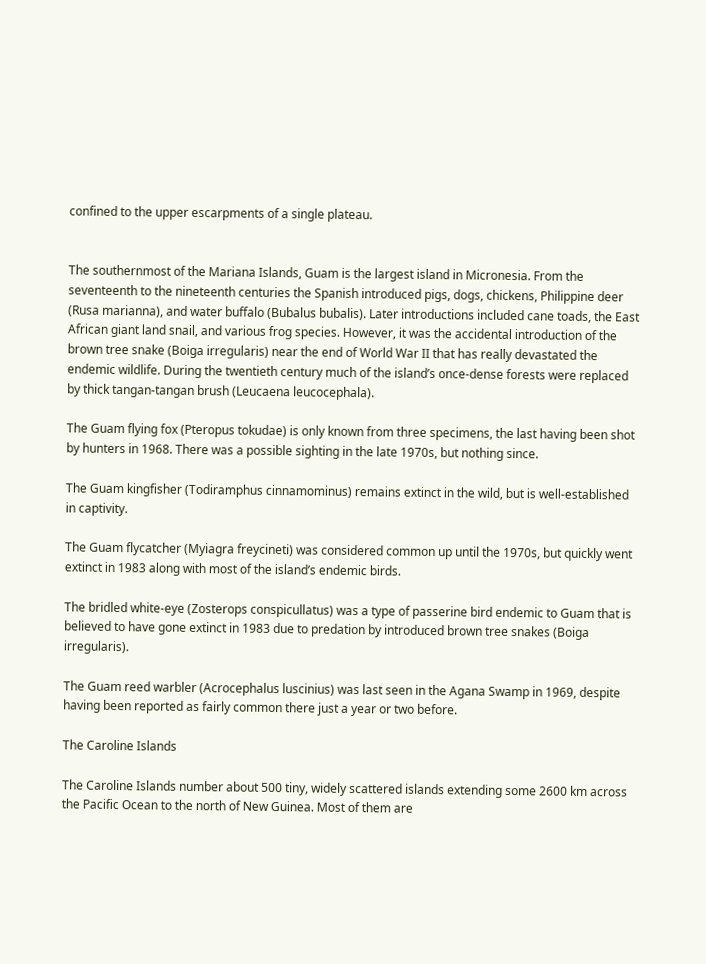confined to the upper escarpments of a single plateau.


The southernmost of the Mariana Islands, Guam is the largest island in Micronesia. From the seventeenth to the nineteenth centuries the Spanish introduced pigs, dogs, chickens, Philippine deer (Rusa marianna), and water buffalo (Bubalus bubalis). Later introductions included cane toads, the East African giant land snail, and various frog species. However, it was the accidental introduction of the brown tree snake (Boiga irregularis) near the end of World War II that has really devastated the endemic wildlife. During the twentieth century much of the island’s once-dense forests were replaced by thick tangan-tangan brush (Leucaena leucocephala).

The Guam flying fox (Pteropus tokudae) is only known from three specimens, the last having been shot by hunters in 1968. There was a possible sighting in the late 1970s, but nothing since.

The Guam kingfisher (Todiramphus cinnamominus) remains extinct in the wild, but is well-established in captivity.

The Guam flycatcher (Myiagra freycineti) was considered common up until the 1970s, but quickly went extinct in 1983 along with most of the island’s endemic birds.

The bridled white-eye (Zosterops conspicullatus) was a type of passerine bird endemic to Guam that is believed to have gone extinct in 1983 due to predation by introduced brown tree snakes (Boiga irregularis).

The Guam reed warbler (Acrocephalus luscinius) was last seen in the Agana Swamp in 1969, despite having been reported as fairly common there just a year or two before.

The Caroline Islands

The Caroline Islands number about 500 tiny, widely scattered islands extending some 2600 km across the Pacific Ocean to the north of New Guinea. Most of them are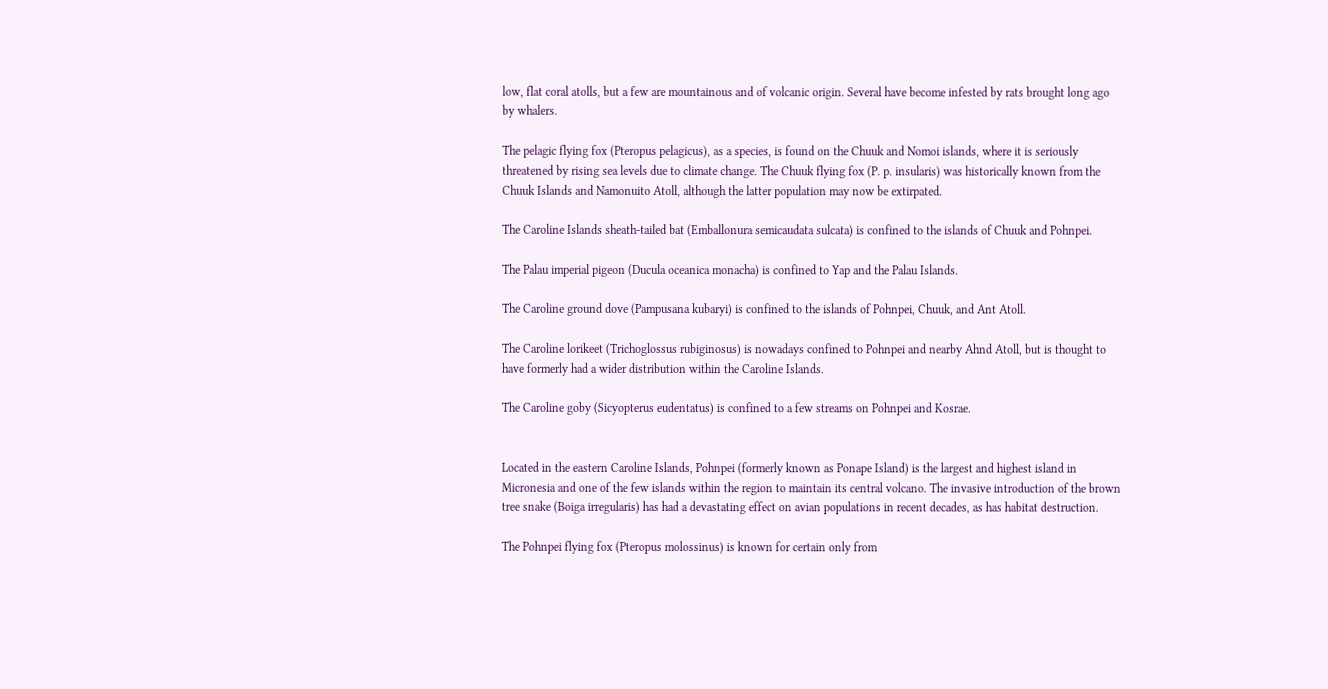low, flat coral atolls, but a few are mountainous and of volcanic origin. Several have become infested by rats brought long ago by whalers.

The pelagic flying fox (Pteropus pelagicus), as a species, is found on the Chuuk and Nomoi islands, where it is seriously threatened by rising sea levels due to climate change. The Chuuk flying fox (P. p. insularis) was historically known from the Chuuk Islands and Namonuito Atoll, although the latter population may now be extirpated.

The Caroline Islands sheath-tailed bat (Emballonura semicaudata sulcata) is confined to the islands of Chuuk and Pohnpei.

The Palau imperial pigeon (Ducula oceanica monacha) is confined to Yap and the Palau Islands.

The Caroline ground dove (Pampusana kubaryi) is confined to the islands of Pohnpei, Chuuk, and Ant Atoll.

The Caroline lorikeet (Trichoglossus rubiginosus) is nowadays confined to Pohnpei and nearby Ahnd Atoll, but is thought to have formerly had a wider distribution within the Caroline Islands.

The Caroline goby (Sicyopterus eudentatus) is confined to a few streams on Pohnpei and Kosrae.


Located in the eastern Caroline Islands, Pohnpei (formerly known as Ponape Island) is the largest and highest island in Micronesia and one of the few islands within the region to maintain its central volcano. The invasive introduction of the brown tree snake (Boiga irregularis) has had a devastating effect on avian populations in recent decades, as has habitat destruction.

The Pohnpei flying fox (Pteropus molossinus) is known for certain only from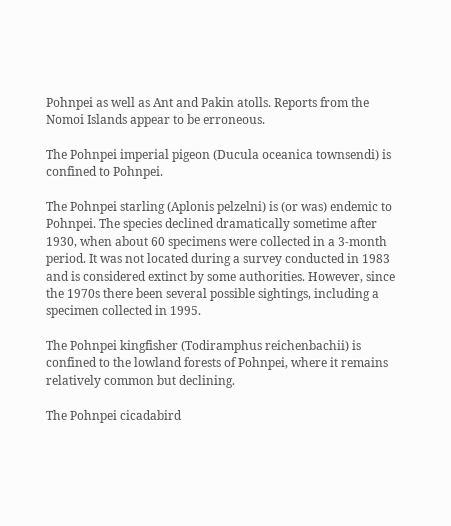Pohnpei as well as Ant and Pakin atolls. Reports from the Nomoi Islands appear to be erroneous.

The Pohnpei imperial pigeon (Ducula oceanica townsendi) is confined to Pohnpei.

The Pohnpei starling (Aplonis pelzelni) is (or was) endemic to Pohnpei. The species declined dramatically sometime after 1930, when about 60 specimens were collected in a 3-month period. It was not located during a survey conducted in 1983 and is considered extinct by some authorities. However, since the 1970s there been several possible sightings, including a specimen collected in 1995.

The Pohnpei kingfisher (Todiramphus reichenbachii) is confined to the lowland forests of Pohnpei, where it remains relatively common but declining.

The Pohnpei cicadabird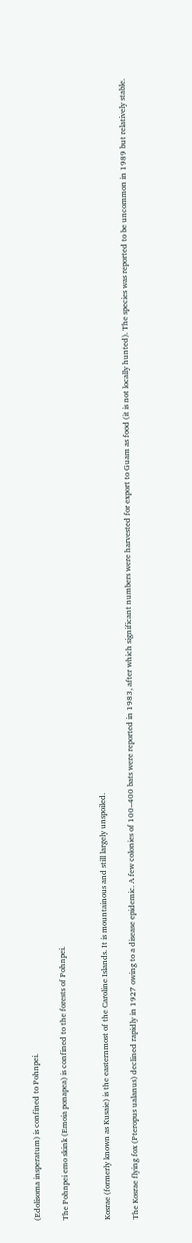(Edolisoma insperatum) is confined to Pohnpei.

The Pohnpei emo skink (Emoia ponapea) is confined to the forests of Pohnpei.


Kosrae (formerly known as Kusaie) is the easternmost of the Caroline Islands. It is mountainous and still largely unspoiled.

The Kosrae flying fox (Pteropus ualanus) declined rapidly in 1927 owing to a disease epidemic. A few colonies of 100–400 bats were reported in 1983, after which significant numbers were harvested for export to Guam as food (it is not locally hunted). The species was reported to be uncommon in 1989 but relatively stable.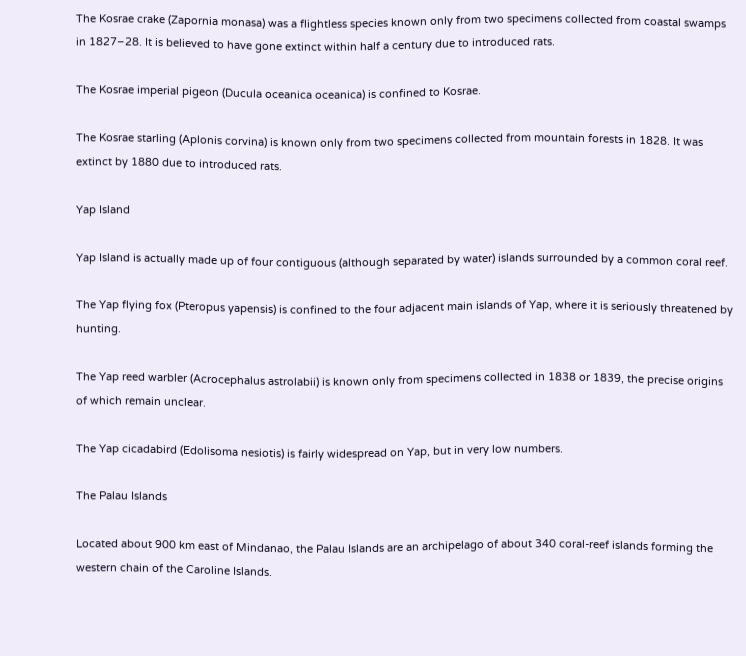The Kosrae crake (Zapornia monasa) was a flightless species known only from two specimens collected from coastal swamps in 1827–28. It is believed to have gone extinct within half a century due to introduced rats.

The Kosrae imperial pigeon (Ducula oceanica oceanica) is confined to Kosrae.

The Kosrae starling (Aplonis corvina) is known only from two specimens collected from mountain forests in 1828. It was extinct by 1880 due to introduced rats.

Yap Island

Yap Island is actually made up of four contiguous (although separated by water) islands surrounded by a common coral reef.

The Yap flying fox (Pteropus yapensis) is confined to the four adjacent main islands of Yap, where it is seriously threatened by hunting.

The Yap reed warbler (Acrocephalus astrolabii) is known only from specimens collected in 1838 or 1839, the precise origins of which remain unclear.

The Yap cicadabird (Edolisoma nesiotis) is fairly widespread on Yap, but in very low numbers.

The Palau Islands

Located about 900 km east of Mindanao, the Palau Islands are an archipelago of about 340 coral-reef islands forming the western chain of the Caroline Islands.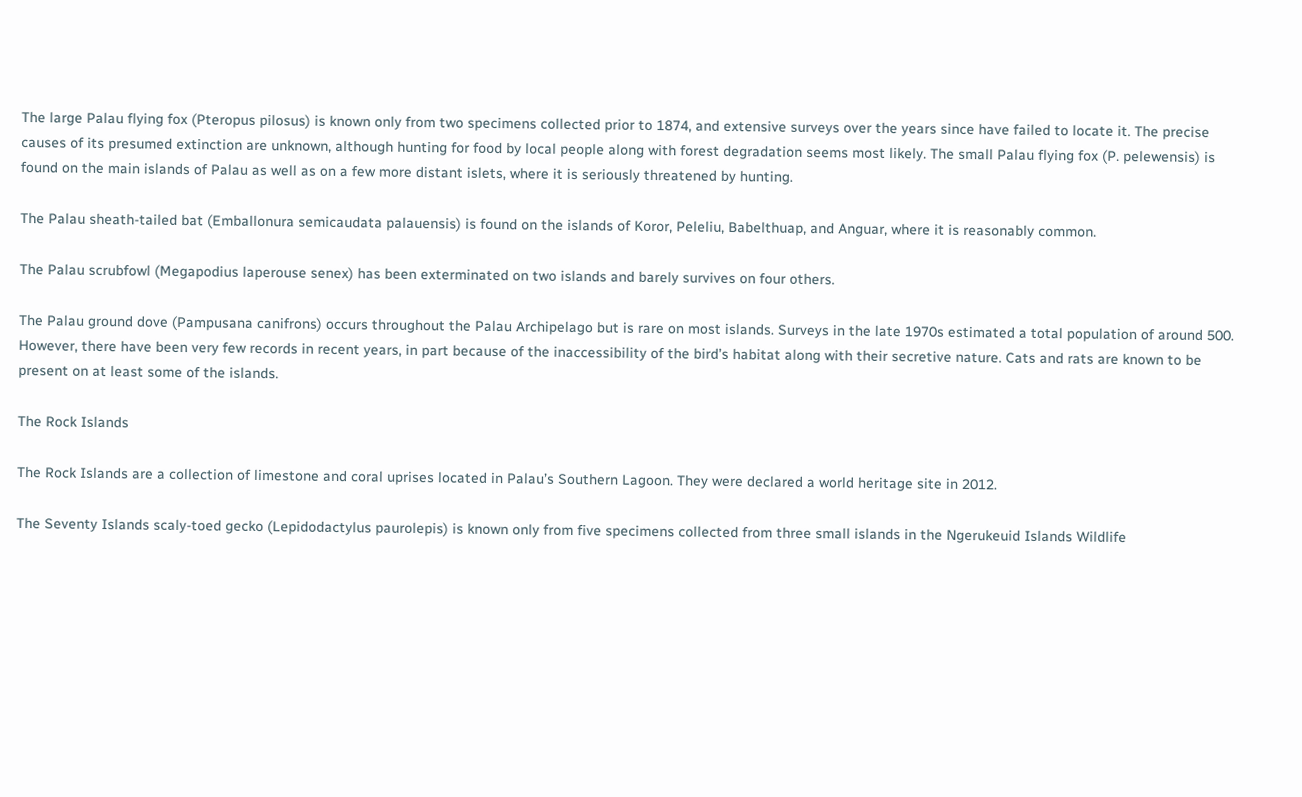The large Palau flying fox (Pteropus pilosus) is known only from two specimens collected prior to 1874, and extensive surveys over the years since have failed to locate it. The precise causes of its presumed extinction are unknown, although hunting for food by local people along with forest degradation seems most likely. The small Palau flying fox (P. pelewensis) is found on the main islands of Palau as well as on a few more distant islets, where it is seriously threatened by hunting.

The Palau sheath-tailed bat (Emballonura semicaudata palauensis) is found on the islands of Koror, Peleliu, Babelthuap, and Anguar, where it is reasonably common.

The Palau scrubfowl (Megapodius laperouse senex) has been exterminated on two islands and barely survives on four others.

The Palau ground dove (Pampusana canifrons) occurs throughout the Palau Archipelago but is rare on most islands. Surveys in the late 1970s estimated a total population of around 500. However, there have been very few records in recent years, in part because of the inaccessibility of the bird’s habitat along with their secretive nature. Cats and rats are known to be present on at least some of the islands.

The Rock Islands

The Rock Islands are a collection of limestone and coral uprises located in Palau’s Southern Lagoon. They were declared a world heritage site in 2012.

The Seventy Islands scaly-toed gecko (Lepidodactylus paurolepis) is known only from five specimens collected from three small islands in the Ngerukeuid Islands Wildlife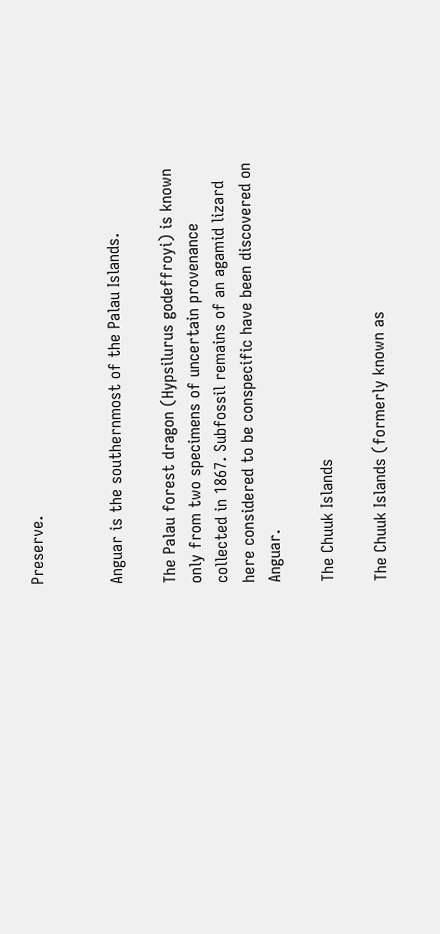Preserve.


Anguar is the southernmost of the Palau Islands.

The Palau forest dragon (Hypsilurus godeffroyi) is known only from two specimens of uncertain provenance collected in 1867. Subfossil remains of an agamid lizard here considered to be conspecific have been discovered on Anguar.

The Chuuk Islands

The Chuuk Islands (formerly known as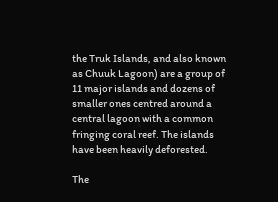the Truk Islands, and also known as Chuuk Lagoon) are a group of 11 major islands and dozens of smaller ones centred around a central lagoon with a common fringing coral reef. The islands have been heavily deforested.

The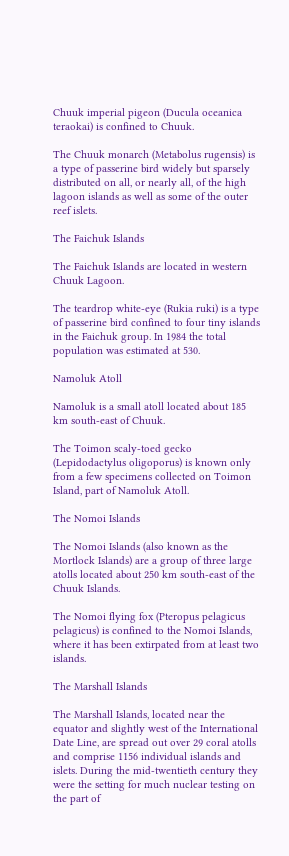Chuuk imperial pigeon (Ducula oceanica teraokai) is confined to Chuuk.

The Chuuk monarch (Metabolus rugensis) is a type of passerine bird widely but sparsely distributed on all, or nearly all, of the high lagoon islands as well as some of the outer reef islets.

The Faichuk Islands

The Faichuk Islands are located in western Chuuk Lagoon.

The teardrop white-eye (Rukia ruki) is a type of passerine bird confined to four tiny islands in the Faichuk group. In 1984 the total population was estimated at 530.

Namoluk Atoll

Namoluk is a small atoll located about 185 km south-east of Chuuk.

The Toimon scaly-toed gecko (Lepidodactylus oligoporus) is known only from a few specimens collected on Toimon Island, part of Namoluk Atoll.

The Nomoi Islands

The Nomoi Islands (also known as the Mortlock Islands) are a group of three large atolls located about 250 km south-east of the Chuuk Islands.

The Nomoi flying fox (Pteropus pelagicus pelagicus) is confined to the Nomoi Islands, where it has been extirpated from at least two islands.

The Marshall Islands

The Marshall Islands, located near the equator and slightly west of the International Date Line, are spread out over 29 coral atolls and comprise 1156 individual islands and islets. During the mid-twentieth century they were the setting for much nuclear testing on the part of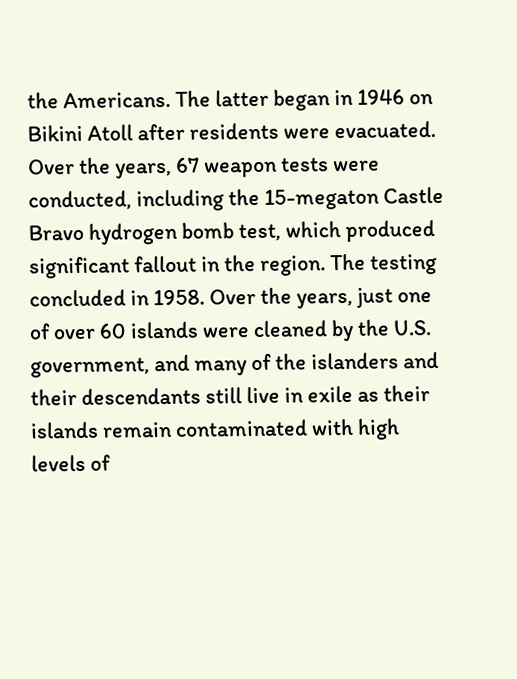the Americans. The latter began in 1946 on Bikini Atoll after residents were evacuated. Over the years, 67 weapon tests were conducted, including the 15-megaton Castle Bravo hydrogen bomb test, which produced significant fallout in the region. The testing concluded in 1958. Over the years, just one of over 60 islands were cleaned by the U.S. government, and many of the islanders and their descendants still live in exile as their islands remain contaminated with high levels of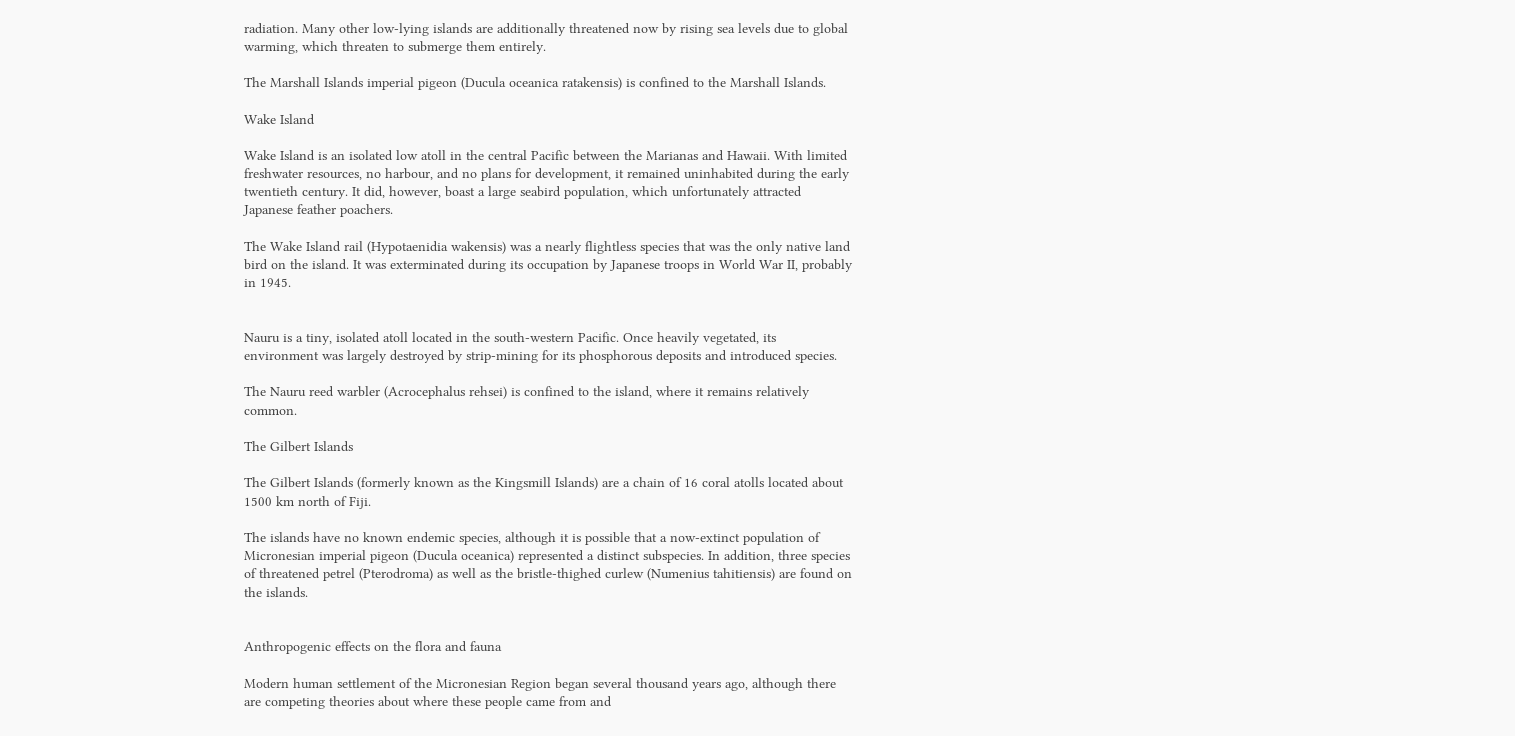radiation. Many other low-lying islands are additionally threatened now by rising sea levels due to global warming, which threaten to submerge them entirely.

The Marshall Islands imperial pigeon (Ducula oceanica ratakensis) is confined to the Marshall Islands.

Wake Island

Wake Island is an isolated low atoll in the central Pacific between the Marianas and Hawaii. With limited freshwater resources, no harbour, and no plans for development, it remained uninhabited during the early twentieth century. It did, however, boast a large seabird population, which unfortunately attracted Japanese feather poachers.

The Wake Island rail (Hypotaenidia wakensis) was a nearly flightless species that was the only native land bird on the island. It was exterminated during its occupation by Japanese troops in World War II, probably in 1945.


Nauru is a tiny, isolated atoll located in the south-western Pacific. Once heavily vegetated, its environment was largely destroyed by strip-mining for its phosphorous deposits and introduced species.

The Nauru reed warbler (Acrocephalus rehsei) is confined to the island, where it remains relatively common.

The Gilbert Islands

The Gilbert Islands (formerly known as the Kingsmill Islands) are a chain of 16 coral atolls located about 1500 km north of Fiji.

The islands have no known endemic species, although it is possible that a now-extinct population of Micronesian imperial pigeon (Ducula oceanica) represented a distinct subspecies. In addition, three species of threatened petrel (Pterodroma) as well as the bristle-thighed curlew (Numenius tahitiensis) are found on the islands.


Anthropogenic effects on the flora and fauna

Modern human settlement of the Micronesian Region began several thousand years ago, although there are competing theories about where these people came from and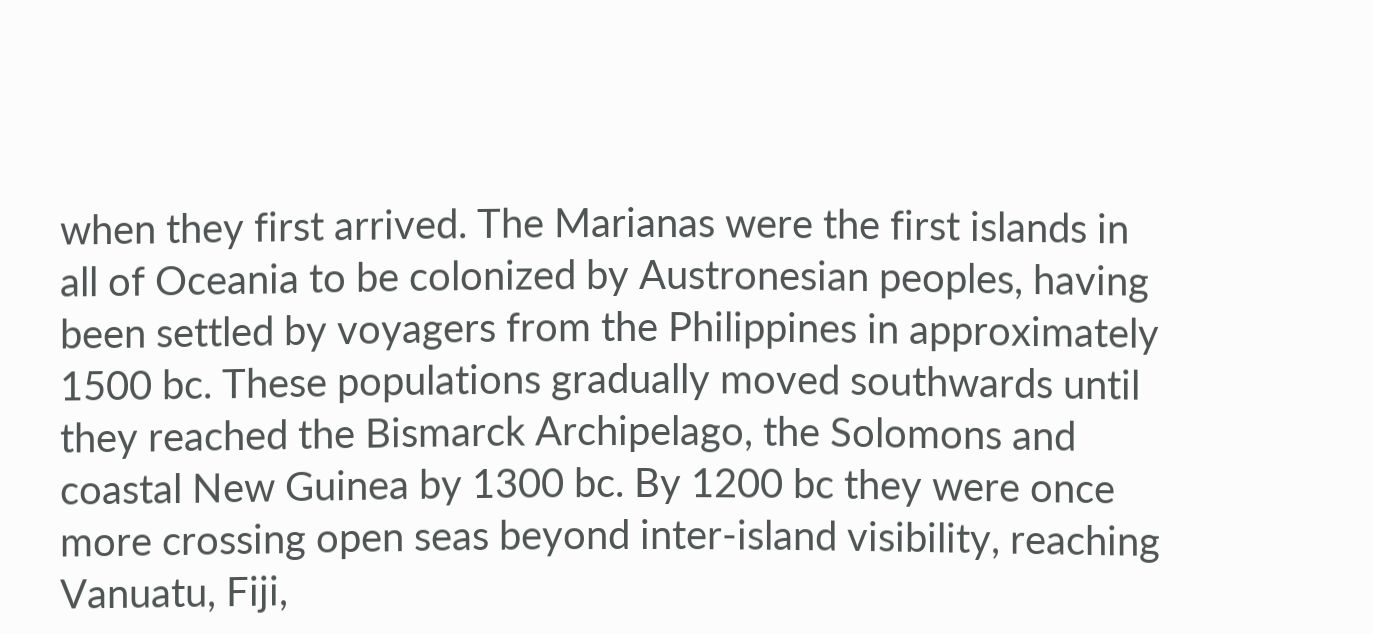when they first arrived. The Marianas were the first islands in all of Oceania to be colonized by Austronesian peoples, having been settled by voyagers from the Philippines in approximately 1500 bc. These populations gradually moved southwards until they reached the Bismarck Archipelago, the Solomons and coastal New Guinea by 1300 bc. By 1200 bc they were once more crossing open seas beyond inter-island visibility, reaching Vanuatu, Fiji,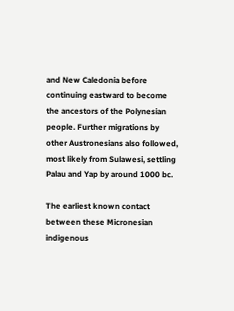and New Caledonia before continuing eastward to become the ancestors of the Polynesian people. Further migrations by other Austronesians also followed, most likely from Sulawesi, settling Palau and Yap by around 1000 bc.

The earliest known contact between these Micronesian indigenous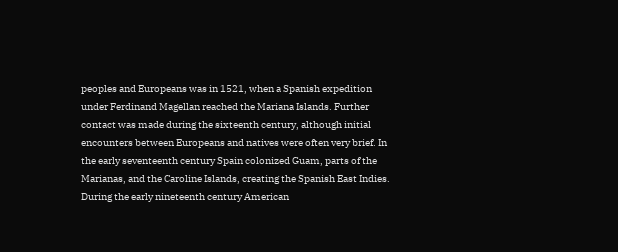peoples and Europeans was in 1521, when a Spanish expedition under Ferdinand Magellan reached the Mariana Islands. Further contact was made during the sixteenth century, although initial encounters between Europeans and natives were often very brief. In the early seventeenth century Spain colonized Guam, parts of the Marianas, and the Caroline Islands, creating the Spanish East Indies. During the early nineteenth century American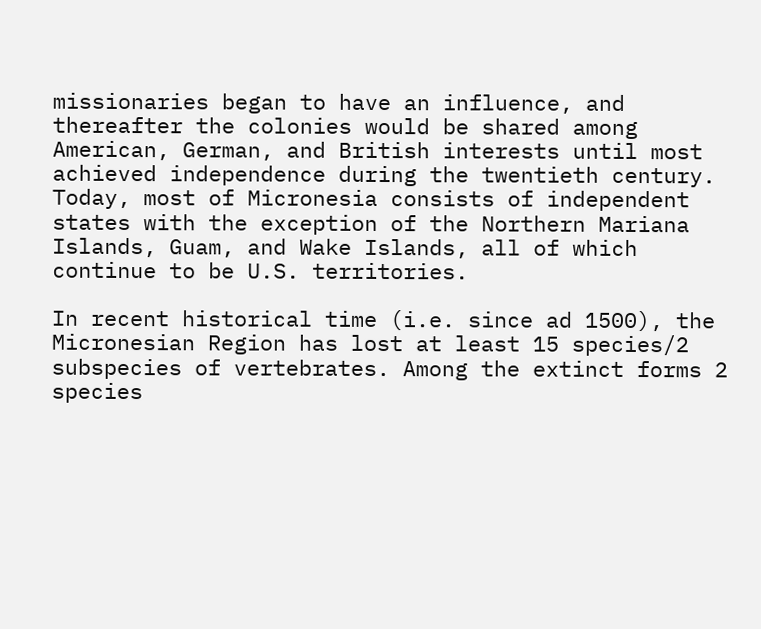missionaries began to have an influence, and thereafter the colonies would be shared among American, German, and British interests until most achieved independence during the twentieth century. Today, most of Micronesia consists of independent states with the exception of the Northern Mariana Islands, Guam, and Wake Islands, all of which continue to be U.S. territories.

In recent historical time (i.e. since ad 1500), the Micronesian Region has lost at least 15 species/2 subspecies of vertebrates. Among the extinct forms 2 species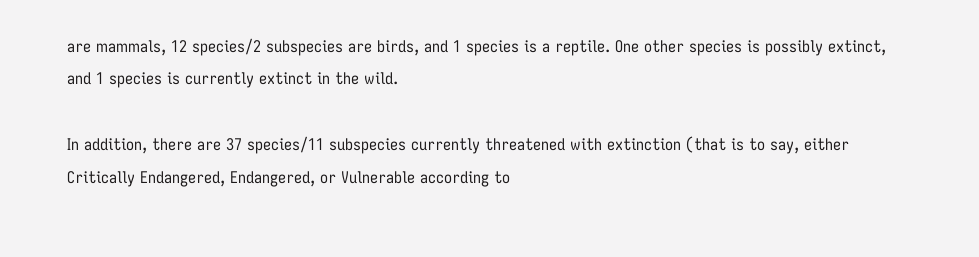are mammals, 12 species/2 subspecies are birds, and 1 species is a reptile. One other species is possibly extinct, and 1 species is currently extinct in the wild.

In addition, there are 37 species/11 subspecies currently threatened with extinction (that is to say, either Critically Endangered, Endangered, or Vulnerable according to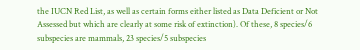the IUCN Red List, as well as certain forms either listed as Data Deficient or Not Assessed but which are clearly at some risk of extinction). Of these, 8 species/6 subspecies are mammals, 23 species/5 subspecies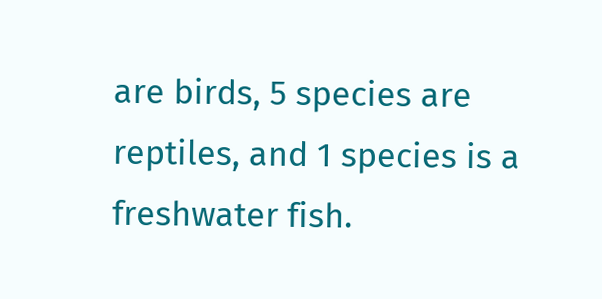are birds, 5 species are reptiles, and 1 species is a freshwater fish.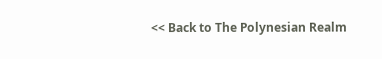<< Back to The Polynesian Realm